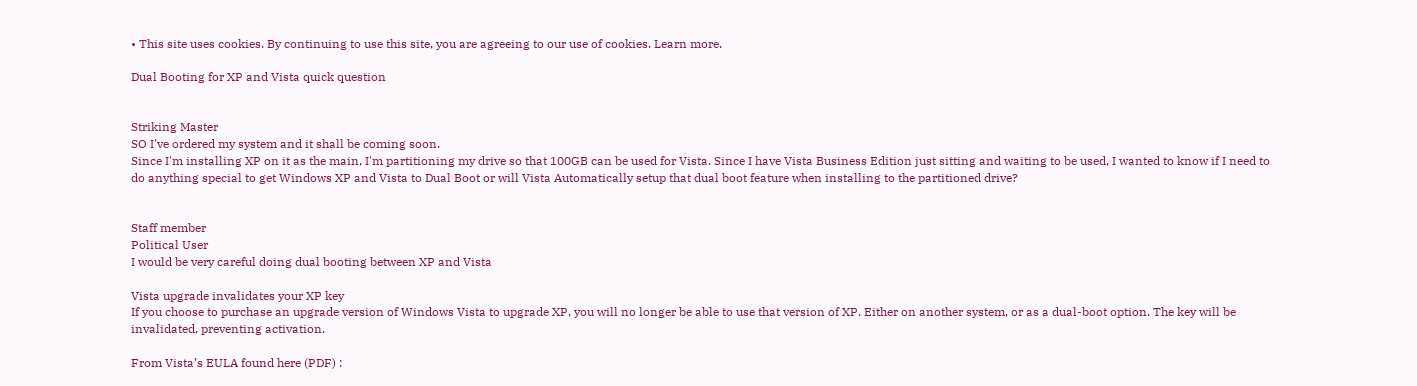• This site uses cookies. By continuing to use this site, you are agreeing to our use of cookies. Learn more.

Dual Booting for XP and Vista quick question


Striking Master
SO I've ordered my system and it shall be coming soon.
Since I'm installing XP on it as the main, I'm partitioning my drive so that 100GB can be used for Vista. Since I have Vista Business Edition just sitting and waiting to be used, I wanted to know if I need to do anything special to get Windows XP and Vista to Dual Boot or will Vista Automatically setup that dual boot feature when installing to the partitioned drive?


Staff member
Political User
I would be very careful doing dual booting between XP and Vista

Vista upgrade invalidates your XP key
If you choose to purchase an upgrade version of Windows Vista to upgrade XP, you will no longer be able to use that version of XP. Either on another system, or as a dual-boot option. The key will be invalidated, preventing activation.

From Vista’s EULA found here (PDF) :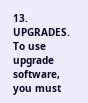13. UPGRADES. To use upgrade software, you must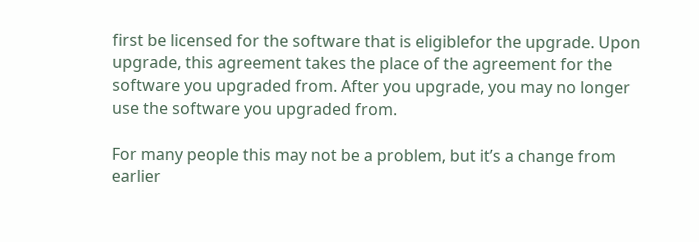first be licensed for the software that is eligiblefor the upgrade. Upon upgrade, this agreement takes the place of the agreement for the software you upgraded from. After you upgrade, you may no longer use the software you upgraded from.

For many people this may not be a problem, but it’s a change from earlier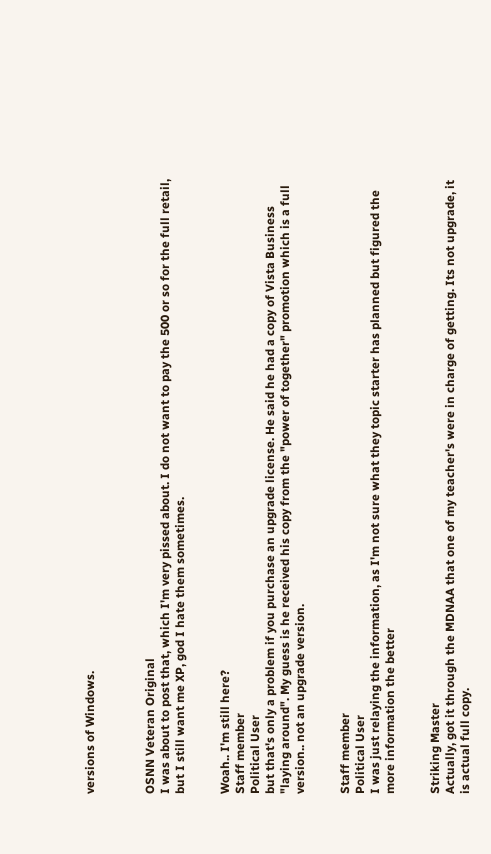versions of Windows.



OSNN Veteran Original
I was about to post that, which I'm very pissed about. I do not want to pay the 500 or so for the full retail, but I still want me XP, god I hate them sometimes.


Woah.. I'm still here?
Staff member
Political User
but that's only a problem if you purchase an upgrade license. He said he had a copy of Vista Business "laying around". My guess is he received his copy from the "power of together" promotion which is a full version.. not an upgrade version.


Staff member
Political User
I was just relaying the information, as I'm not sure what they topic starter has planned but figured the more information the better


Striking Master
Actually, got it through the MDNAA that one of my teacher's were in charge of getting. Its not upgrade, it is actual full copy.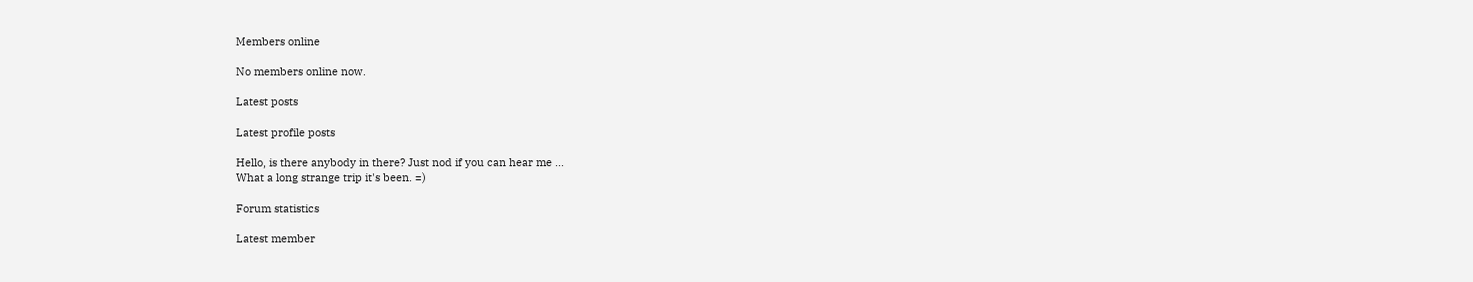Members online

No members online now.

Latest posts

Latest profile posts

Hello, is there anybody in there? Just nod if you can hear me ...
What a long strange trip it's been. =)

Forum statistics

Latest member